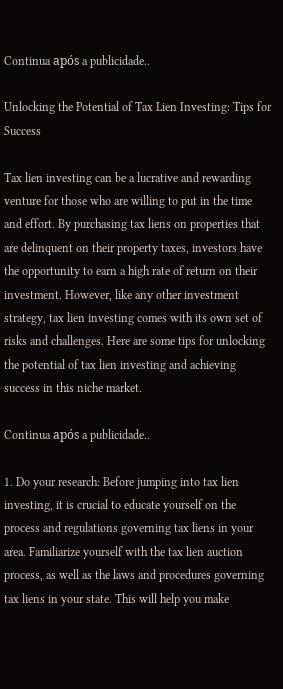Continua após a publicidade..

Unlocking the Potential of Tax Lien Investing: Tips for Success

Tax lien investing can be a lucrative and rewarding venture for those who are willing to put in the time and effort. By purchasing tax liens on properties that are delinquent on their property taxes, investors have the opportunity to earn a high rate of return on their investment. However, like any other investment strategy, tax lien investing comes with its own set of risks and challenges. Here are some tips for unlocking the potential of tax lien investing and achieving success in this niche market.

Continua após a publicidade..

1. Do your research: Before jumping into tax lien investing, it is crucial to educate yourself on the process and regulations governing tax liens in your area. Familiarize yourself with the tax lien auction process, as well as the laws and procedures governing tax liens in your state. This will help you make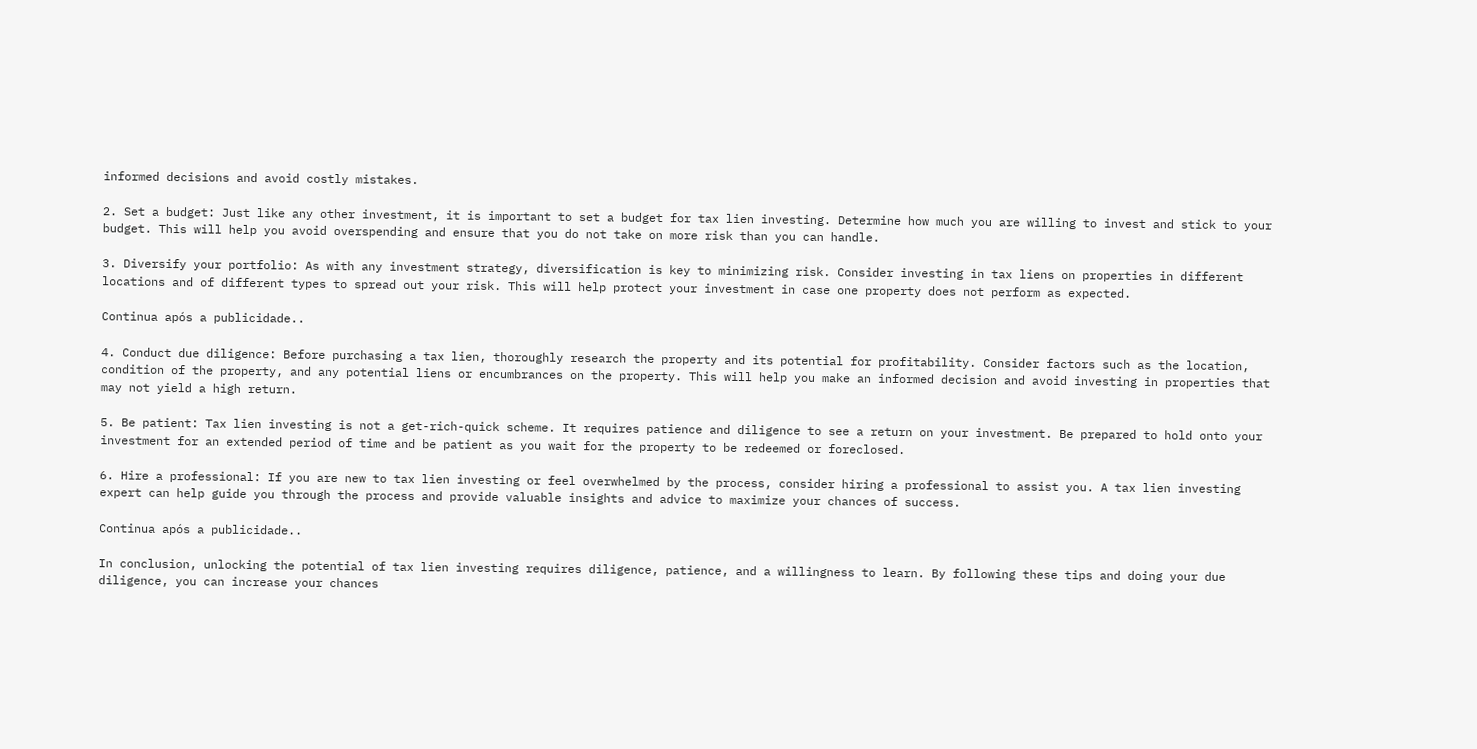informed decisions and avoid costly mistakes.

2. Set a budget: Just like any other investment, it is important to set a budget for tax lien investing. Determine how much you are willing to invest and stick to your budget. This will help you avoid overspending and ensure that you do not take on more risk than you can handle.

3. Diversify your portfolio: As with any investment strategy, diversification is key to minimizing risk. Consider investing in tax liens on properties in different locations and of different types to spread out your risk. This will help protect your investment in case one property does not perform as expected.

Continua após a publicidade..

4. Conduct due diligence: Before purchasing a tax lien, thoroughly research the property and its potential for profitability. Consider factors such as the location, condition of the property, and any potential liens or encumbrances on the property. This will help you make an informed decision and avoid investing in properties that may not yield a high return.

5. Be patient: Tax lien investing is not a get-rich-quick scheme. It requires patience and diligence to see a return on your investment. Be prepared to hold onto your investment for an extended period of time and be patient as you wait for the property to be redeemed or foreclosed.

6. Hire a professional: If you are new to tax lien investing or feel overwhelmed by the process, consider hiring a professional to assist you. A tax lien investing expert can help guide you through the process and provide valuable insights and advice to maximize your chances of success.

Continua após a publicidade..

In conclusion, unlocking the potential of tax lien investing requires diligence, patience, and a willingness to learn. By following these tips and doing your due diligence, you can increase your chances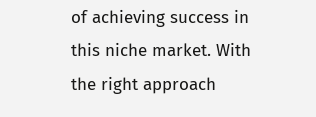of achieving success in this niche market. With the right approach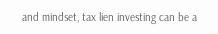and mindset, tax lien investing can be a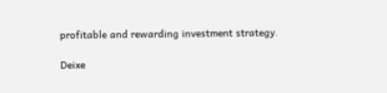profitable and rewarding investment strategy.

Deixe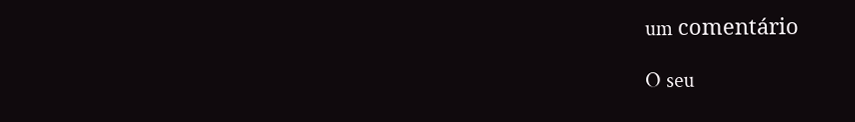um comentário

O seu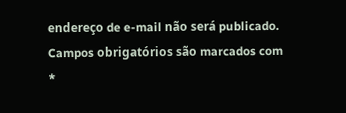endereço de e-mail não será publicado. Campos obrigatórios são marcados com *